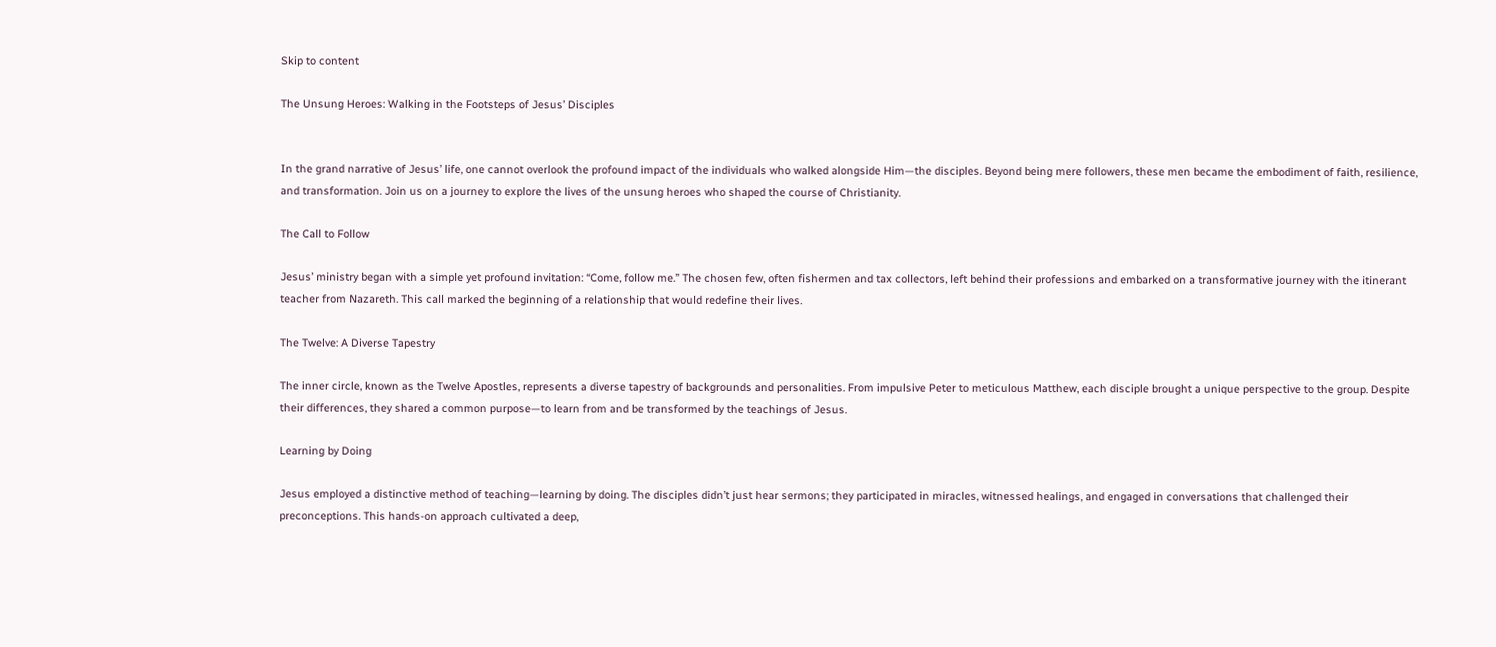Skip to content

The Unsung Heroes: Walking in the Footsteps of Jesus’ Disciples


In the grand narrative of Jesus’ life, one cannot overlook the profound impact of the individuals who walked alongside Him—the disciples. Beyond being mere followers, these men became the embodiment of faith, resilience, and transformation. Join us on a journey to explore the lives of the unsung heroes who shaped the course of Christianity.

The Call to Follow

Jesus’ ministry began with a simple yet profound invitation: “Come, follow me.” The chosen few, often fishermen and tax collectors, left behind their professions and embarked on a transformative journey with the itinerant teacher from Nazareth. This call marked the beginning of a relationship that would redefine their lives.

The Twelve: A Diverse Tapestry

The inner circle, known as the Twelve Apostles, represents a diverse tapestry of backgrounds and personalities. From impulsive Peter to meticulous Matthew, each disciple brought a unique perspective to the group. Despite their differences, they shared a common purpose—to learn from and be transformed by the teachings of Jesus.

Learning by Doing

Jesus employed a distinctive method of teaching—learning by doing. The disciples didn’t just hear sermons; they participated in miracles, witnessed healings, and engaged in conversations that challenged their preconceptions. This hands-on approach cultivated a deep,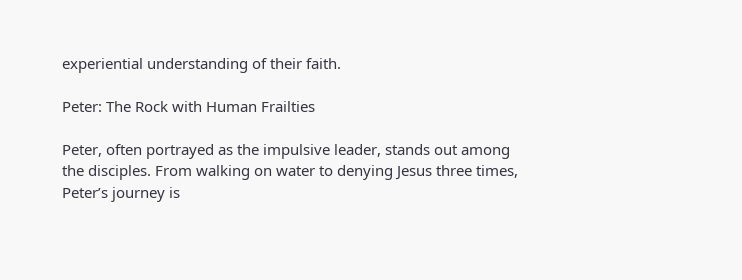experiential understanding of their faith.

Peter: The Rock with Human Frailties

Peter, often portrayed as the impulsive leader, stands out among the disciples. From walking on water to denying Jesus three times, Peter’s journey is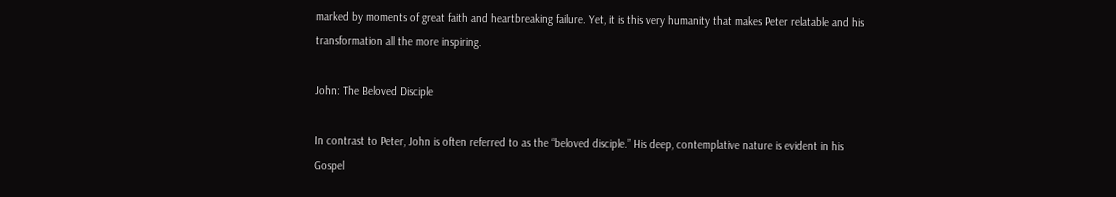marked by moments of great faith and heartbreaking failure. Yet, it is this very humanity that makes Peter relatable and his transformation all the more inspiring.

John: The Beloved Disciple

In contrast to Peter, John is often referred to as the “beloved disciple.” His deep, contemplative nature is evident in his Gospel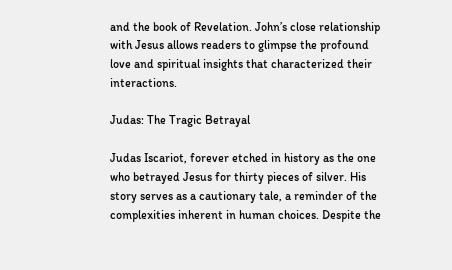and the book of Revelation. John’s close relationship with Jesus allows readers to glimpse the profound love and spiritual insights that characterized their interactions.

Judas: The Tragic Betrayal

Judas Iscariot, forever etched in history as the one who betrayed Jesus for thirty pieces of silver. His story serves as a cautionary tale, a reminder of the complexities inherent in human choices. Despite the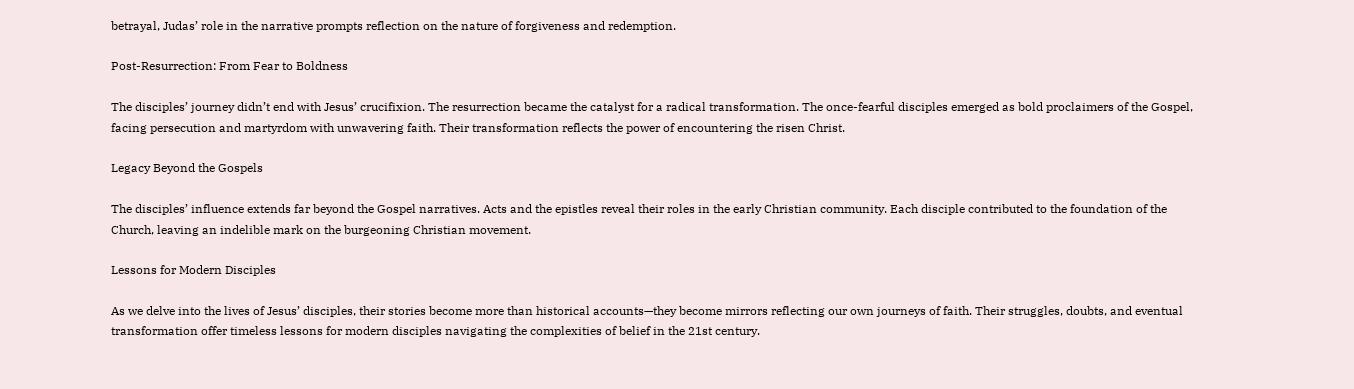betrayal, Judas’ role in the narrative prompts reflection on the nature of forgiveness and redemption.

Post-Resurrection: From Fear to Boldness

The disciples’ journey didn’t end with Jesus’ crucifixion. The resurrection became the catalyst for a radical transformation. The once-fearful disciples emerged as bold proclaimers of the Gospel, facing persecution and martyrdom with unwavering faith. Their transformation reflects the power of encountering the risen Christ.

Legacy Beyond the Gospels

The disciples’ influence extends far beyond the Gospel narratives. Acts and the epistles reveal their roles in the early Christian community. Each disciple contributed to the foundation of the Church, leaving an indelible mark on the burgeoning Christian movement.

Lessons for Modern Disciples

As we delve into the lives of Jesus’ disciples, their stories become more than historical accounts—they become mirrors reflecting our own journeys of faith. Their struggles, doubts, and eventual transformation offer timeless lessons for modern disciples navigating the complexities of belief in the 21st century.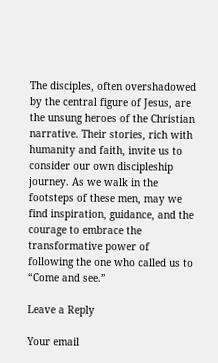The disciples, often overshadowed by the central figure of Jesus, are the unsung heroes of the Christian narrative. Their stories, rich with humanity and faith, invite us to consider our own discipleship journey. As we walk in the footsteps of these men, may we find inspiration, guidance, and the courage to embrace the transformative power of following the one who called us to “Come and see.”

Leave a Reply

Your email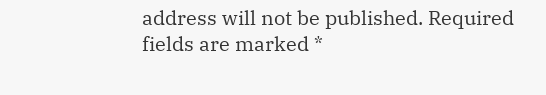address will not be published. Required fields are marked *